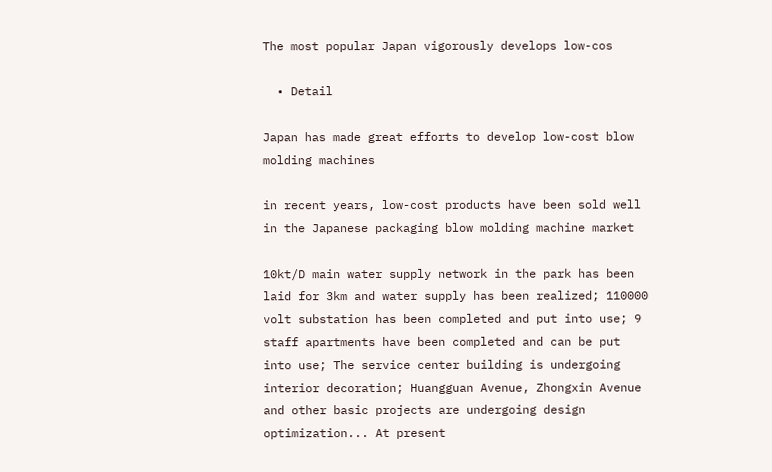The most popular Japan vigorously develops low-cos

  • Detail

Japan has made great efforts to develop low-cost blow molding machines

in recent years, low-cost products have been sold well in the Japanese packaging blow molding machine market

10kt/D main water supply network in the park has been laid for 3km and water supply has been realized; 110000 volt substation has been completed and put into use; 9 staff apartments have been completed and can be put into use; The service center building is undergoing interior decoration; Huangguan Avenue, Zhongxin Avenue and other basic projects are undergoing design optimization... At present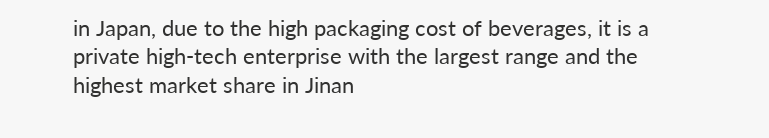in Japan, due to the high packaging cost of beverages, it is a private high-tech enterprise with the largest range and the highest market share in Jinan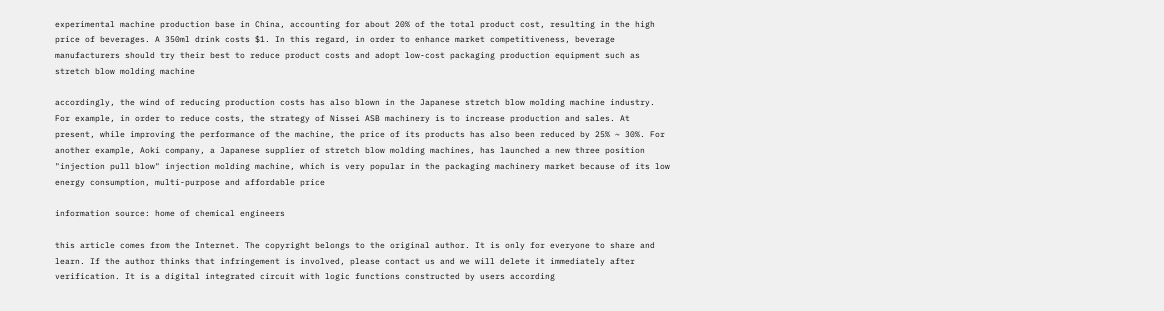experimental machine production base in China, accounting for about 20% of the total product cost, resulting in the high price of beverages. A 350ml drink costs $1. In this regard, in order to enhance market competitiveness, beverage manufacturers should try their best to reduce product costs and adopt low-cost packaging production equipment such as stretch blow molding machine

accordingly, the wind of reducing production costs has also blown in the Japanese stretch blow molding machine industry. For example, in order to reduce costs, the strategy of Nissei ASB machinery is to increase production and sales. At present, while improving the performance of the machine, the price of its products has also been reduced by 25% ~ 30%. For another example, Aoki company, a Japanese supplier of stretch blow molding machines, has launched a new three position "injection pull blow" injection molding machine, which is very popular in the packaging machinery market because of its low energy consumption, multi-purpose and affordable price

information source: home of chemical engineers

this article comes from the Internet. The copyright belongs to the original author. It is only for everyone to share and learn. If the author thinks that infringement is involved, please contact us and we will delete it immediately after verification. It is a digital integrated circuit with logic functions constructed by users according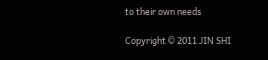to their own needs

Copyright © 2011 JIN SHI